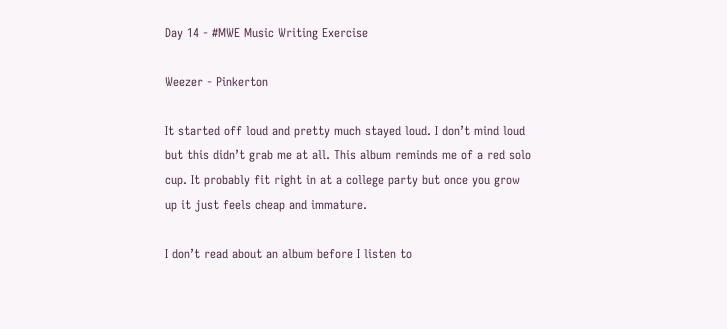Day 14 - #MWE Music Writing Exercise

Weezer - Pinkerton

It started off loud and pretty much stayed loud. I don’t mind loud but this didn’t grab me at all. This album reminds me of a red solo cup. It probably fit right in at a college party but once you grow up it just feels cheap and immature.

I don’t read about an album before I listen to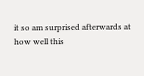it so am surprised afterwards at how well this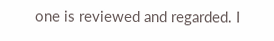one is reviewed and regarded. I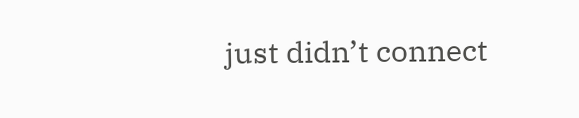just didn’t connect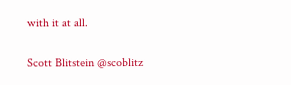with it at all.

Scott Blitstein @scoblitz